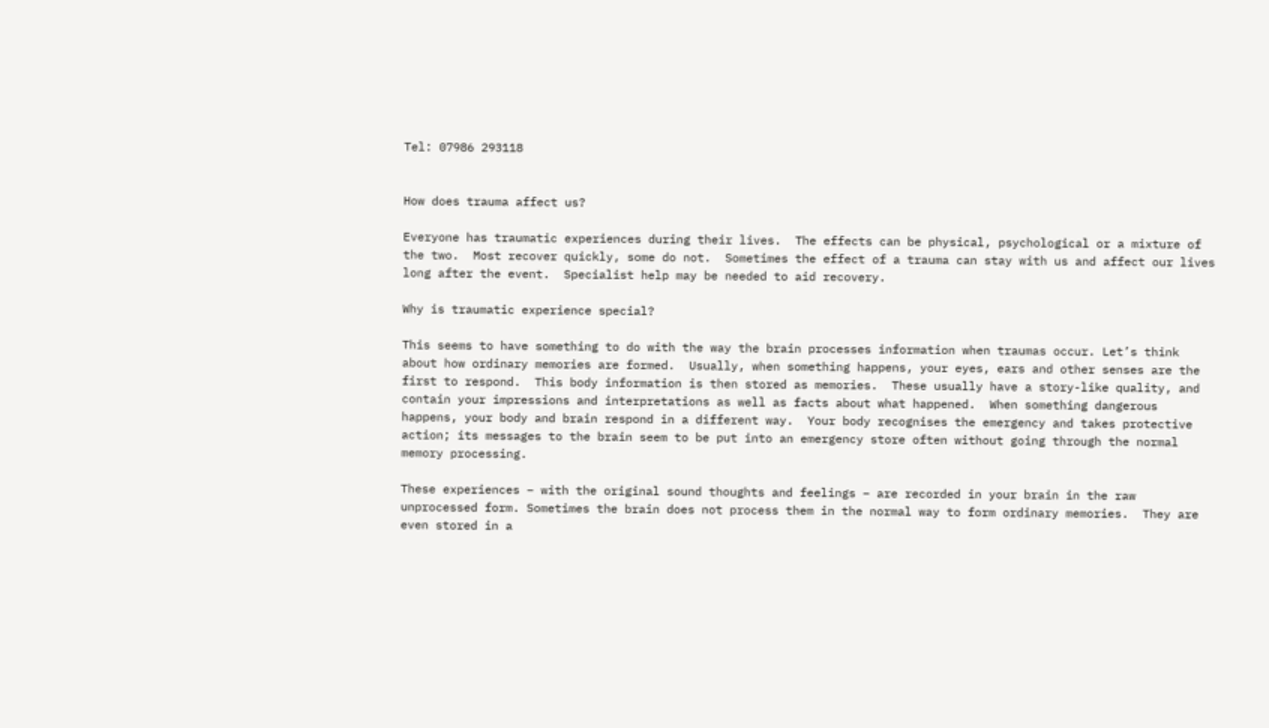Tel: 07986 293118


How does trauma affect us?

Everyone has traumatic experiences during their lives.  The effects can be physical, psychological or a mixture of the two.  Most recover quickly, some do not.  Sometimes the effect of a trauma can stay with us and affect our lives long after the event.  Specialist help may be needed to aid recovery.

Why is traumatic experience special?

This seems to have something to do with the way the brain processes information when traumas occur. Let’s think about how ordinary memories are formed.  Usually, when something happens, your eyes, ears and other senses are the first to respond.  This body information is then stored as memories.  These usually have a story-like quality, and contain your impressions and interpretations as well as facts about what happened.  When something dangerous happens, your body and brain respond in a different way.  Your body recognises the emergency and takes protective action; its messages to the brain seem to be put into an emergency store often without going through the normal memory processing.

These experiences – with the original sound thoughts and feelings – are recorded in your brain in the raw unprocessed form. Sometimes the brain does not process them in the normal way to form ordinary memories.  They are even stored in a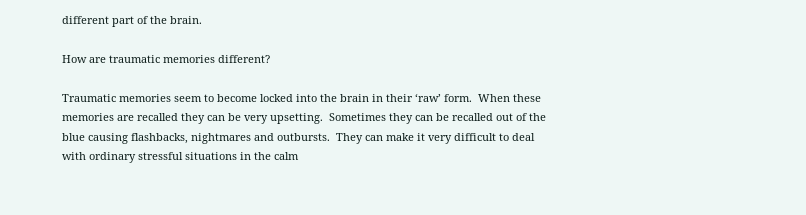different part of the brain.

How are traumatic memories different?

Traumatic memories seem to become locked into the brain in their ‘raw’ form.  When these memories are recalled they can be very upsetting.  Sometimes they can be recalled out of the blue causing flashbacks, nightmares and outbursts.  They can make it very difficult to deal with ordinary stressful situations in the calm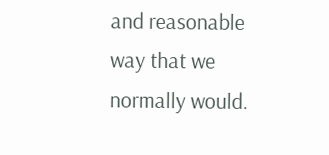and reasonable way that we normally would.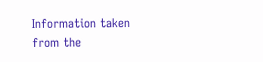Information taken from the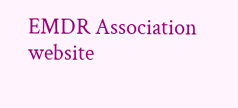EMDR Association website